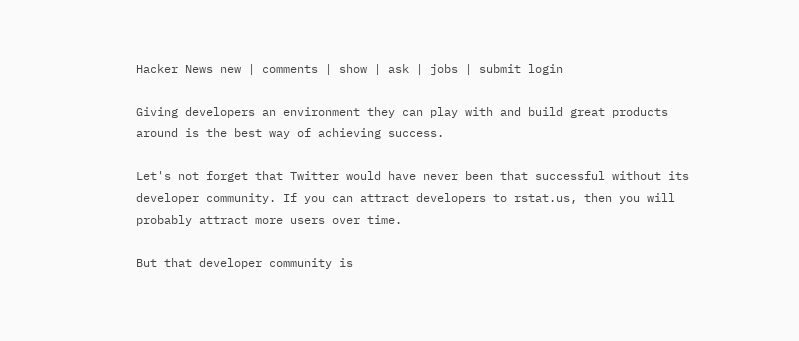Hacker News new | comments | show | ask | jobs | submit login

Giving developers an environment they can play with and build great products around is the best way of achieving success.

Let's not forget that Twitter would have never been that successful without its developer community. If you can attract developers to rstat.us, then you will probably attract more users over time.

But that developer community is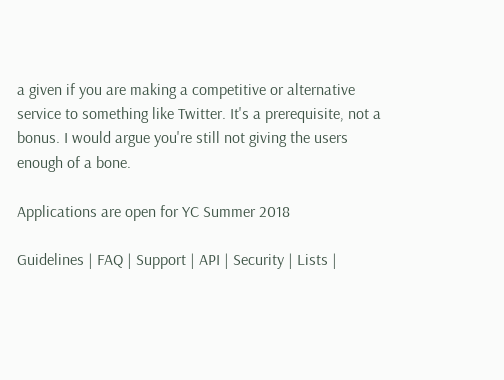a given if you are making a competitive or alternative service to something like Twitter. It's a prerequisite, not a bonus. I would argue you're still not giving the users enough of a bone.

Applications are open for YC Summer 2018

Guidelines | FAQ | Support | API | Security | Lists |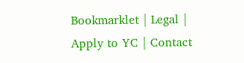Bookmarklet | Legal | Apply to YC | Contact